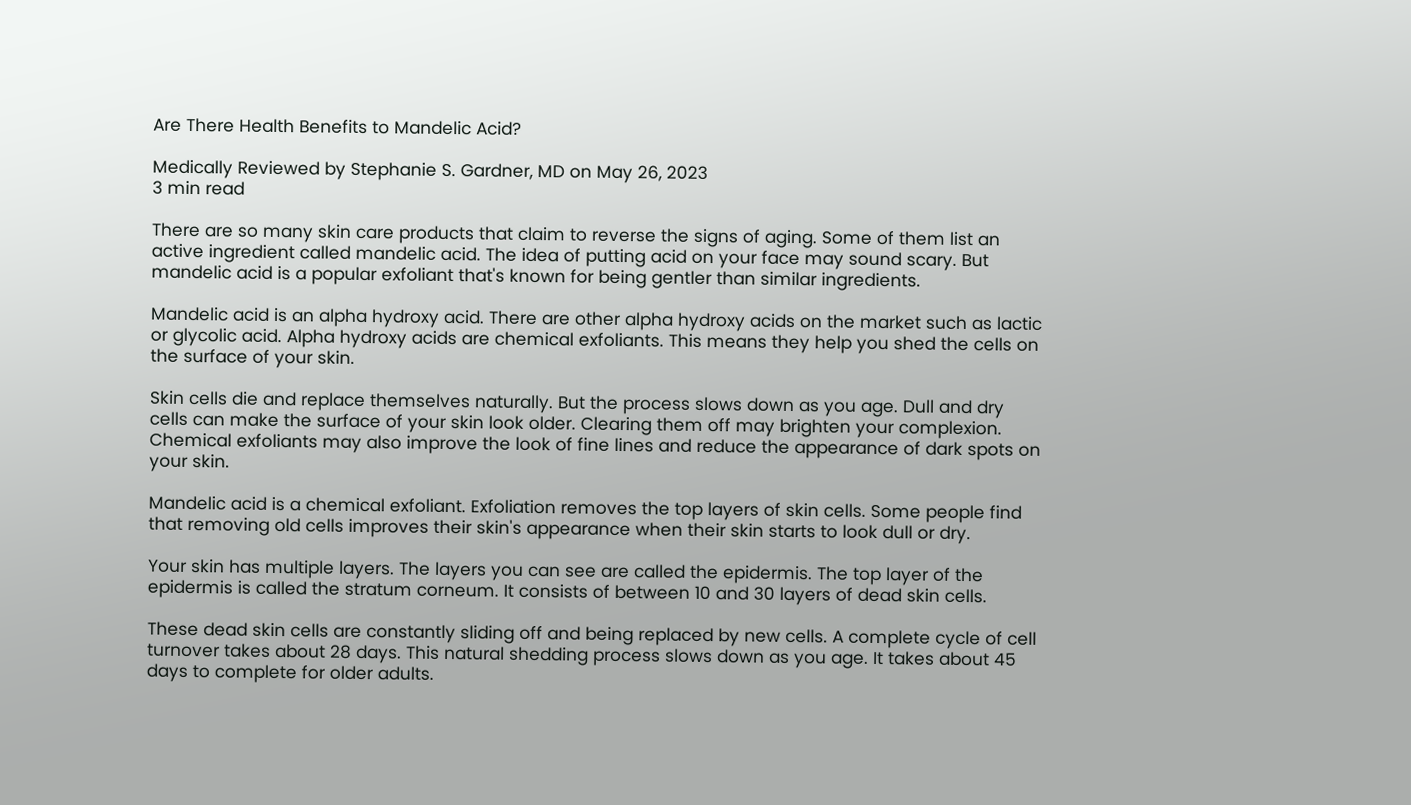Are There Health Benefits to Mandelic Acid?

Medically Reviewed by Stephanie S. Gardner, MD on May 26, 2023
3 min read

There are so many skin care products that claim to reverse the signs of aging. Some of them list an active ingredient called mandelic acid. The idea of putting acid on your face may sound scary. But mandelic acid is a popular exfoliant that's known for being gentler than similar ingredients.

Mandelic acid is an alpha hydroxy acid. There are other alpha hydroxy acids on the market such as lactic or glycolic acid. Alpha hydroxy acids are chemical exfoliants. This means they help you shed the cells on the surface of your skin.

Skin cells die and replace themselves naturally. But the process slows down as you age. Dull and dry cells can make the surface of your skin look older. Clearing them off may brighten your complexion. Chemical exfoliants may also improve the look of fine lines and reduce the appearance of dark spots on your skin.

Mandelic acid is a chemical exfoliant. Exfoliation removes the top layers of skin cells. Some people find that removing old cells improves their skin's appearance when their skin starts to look dull or dry.

Your skin has multiple layers. The layers you can see are called the epidermis. The top layer of the epidermis is called the stratum corneum. It consists of between 10 and 30 layers of dead skin cells.

These dead skin cells are constantly sliding off and being replaced by new cells. A complete cycle of cell turnover takes about 28 days. This natural shedding process slows down as you age. It takes about 45 days to complete for older adults.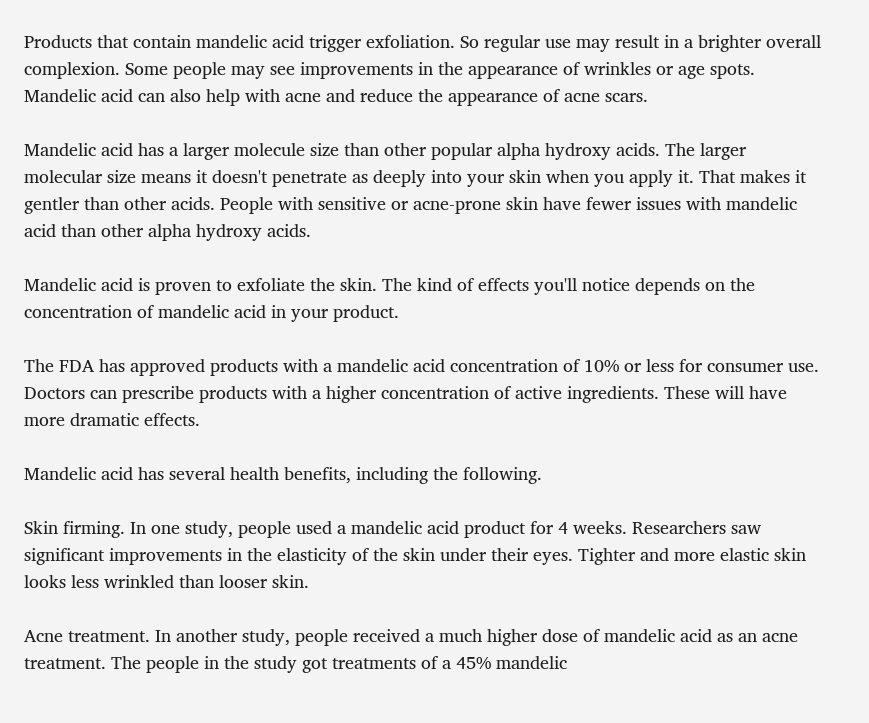Products that contain mandelic acid trigger exfoliation. So regular use may result in a brighter overall complexion. Some people may see improvements in the appearance of wrinkles or age spots. Mandelic acid can also help with acne and reduce the appearance of acne scars.

Mandelic acid has a larger molecule size than other popular alpha hydroxy acids. The larger molecular size means it doesn't penetrate as deeply into your skin when you apply it. That makes it gentler than other acids. People with sensitive or acne-prone skin have fewer issues with mandelic acid than other alpha hydroxy acids.

Mandelic acid is proven to exfoliate the skin. The kind of effects you'll notice depends on the concentration of mandelic acid in your product.

The FDA has approved products with a mandelic acid concentration of 10% or less for consumer use. Doctors can prescribe products with a higher concentration of active ingredients. These will have more dramatic effects.

Mandelic acid has several health benefits, including the following.

Skin firming. In one study, people used a mandelic acid product for 4 weeks. Researchers saw significant improvements in the elasticity of the skin under their eyes. Tighter and more elastic skin looks less wrinkled than looser skin.

Acne treatment. In another study, people received a much higher dose of mandelic acid as an acne treatment. The people in the study got treatments of a 45% mandelic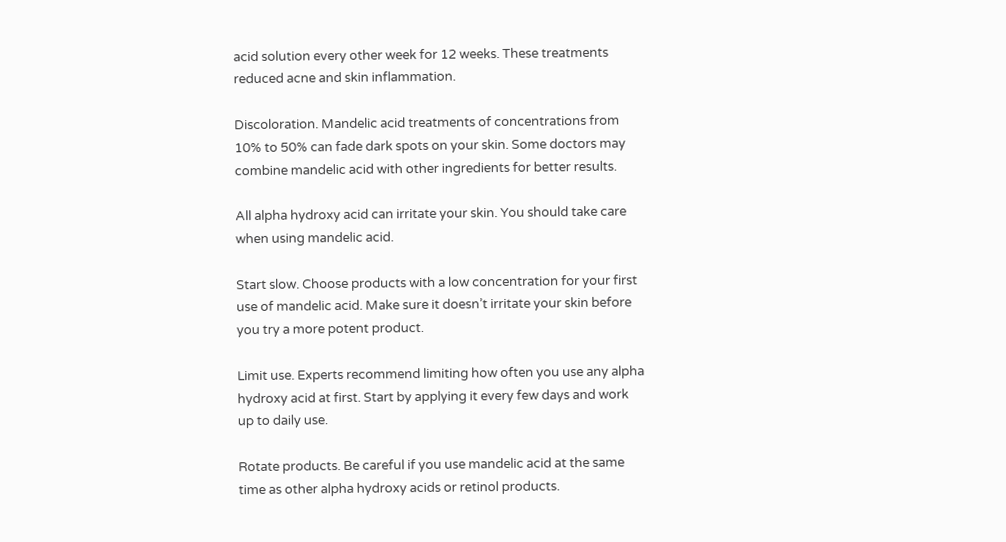acid solution every other week for 12 weeks. These treatments reduced acne and skin inflammation.

Discoloration. Mandelic acid treatments of concentrations from 10% to 50% can fade dark spots on your skin. Some doctors may combine mandelic acid with other ingredients for better results.

All alpha hydroxy acid can irritate your skin. You should take care when using mandelic acid.

Start slow. Choose products with a low concentration for your first use of mandelic acid. Make sure it doesn’t irritate your skin before you try a more potent product.

Limit use. Experts recommend limiting how often you use any alpha hydroxy acid at first. Start by applying it every few days and work up to daily use.

Rotate products. Be careful if you use mandelic acid at the same time as other alpha hydroxy acids or retinol products.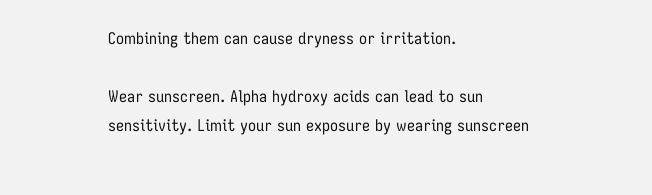Combining them can cause dryness or irritation.

Wear sunscreen. Alpha hydroxy acids can lead to sun sensitivity. Limit your sun exposure by wearing sunscreen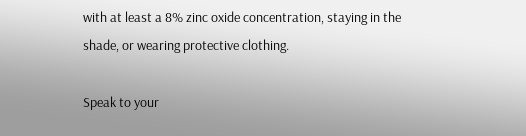with at least a 8% zinc oxide concentration, staying in the shade, or wearing protective clothing.

Speak to your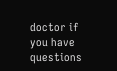doctor if you have questions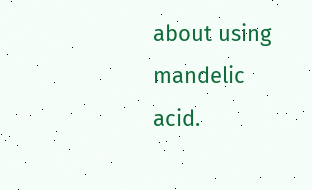about using mandelic acid.